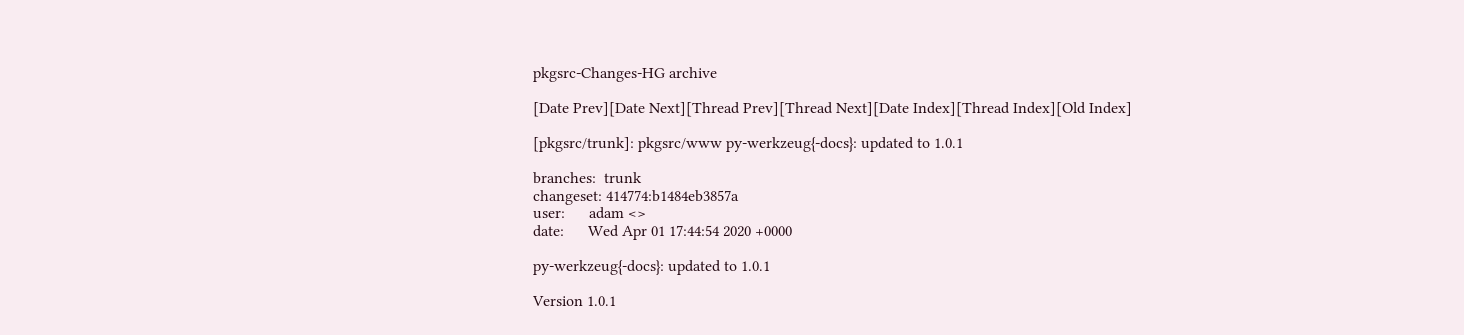pkgsrc-Changes-HG archive

[Date Prev][Date Next][Thread Prev][Thread Next][Date Index][Thread Index][Old Index]

[pkgsrc/trunk]: pkgsrc/www py-werkzeug{-docs}: updated to 1.0.1

branches:  trunk
changeset: 414774:b1484eb3857a
user:      adam <>
date:      Wed Apr 01 17:44:54 2020 +0000

py-werkzeug{-docs}: updated to 1.0.1

Version 1.0.1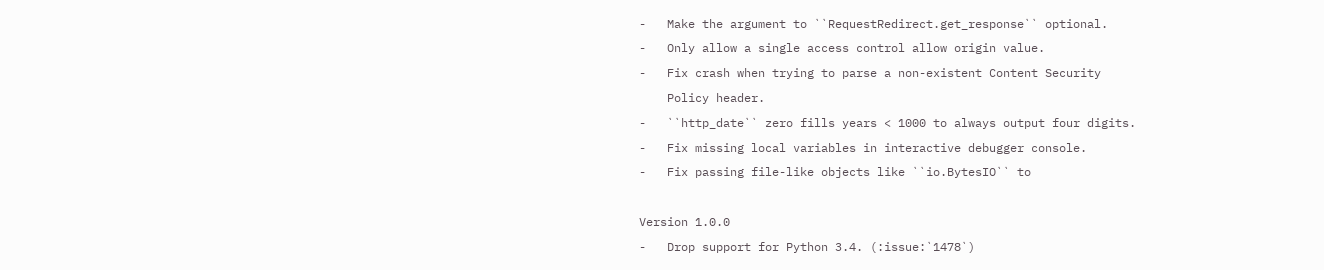-   Make the argument to ``RequestRedirect.get_response`` optional.
-   Only allow a single access control allow origin value.
-   Fix crash when trying to parse a non-existent Content Security
    Policy header.
-   ``http_date`` zero fills years < 1000 to always output four digits.
-   Fix missing local variables in interactive debugger console.
-   Fix passing file-like objects like ``io.BytesIO`` to

Version 1.0.0
-   Drop support for Python 3.4. (:issue:`1478`)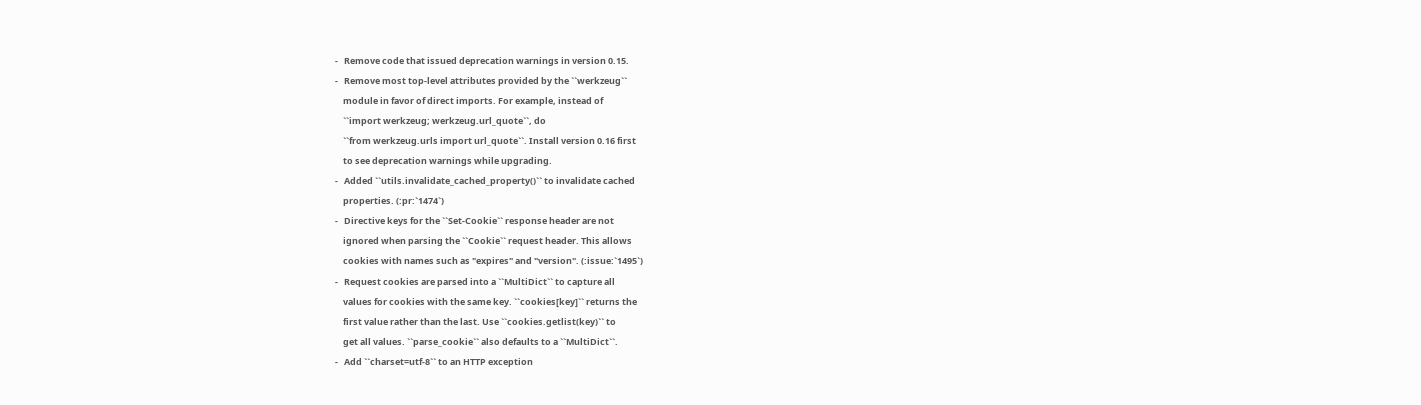-   Remove code that issued deprecation warnings in version 0.15.
-   Remove most top-level attributes provided by the ``werkzeug``
    module in favor of direct imports. For example, instead of
    ``import werkzeug; werkzeug.url_quote``, do
    ``from werkzeug.urls import url_quote``. Install version 0.16 first
    to see deprecation warnings while upgrading.
-   Added ``utils.invalidate_cached_property()`` to invalidate cached
    properties. (:pr:`1474`)
-   Directive keys for the ``Set-Cookie`` response header are not
    ignored when parsing the ``Cookie`` request header. This allows
    cookies with names such as "expires" and "version". (:issue:`1495`)
-   Request cookies are parsed into a ``MultiDict`` to capture all
    values for cookies with the same key. ``cookies[key]`` returns the
    first value rather than the last. Use ``cookies.getlist(key)`` to
    get all values. ``parse_cookie`` also defaults to a ``MultiDict``.
-   Add ``charset=utf-8`` to an HTTP exception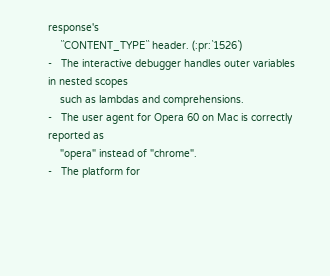response's
    ``CONTENT_TYPE`` header. (:pr:`1526`)
-   The interactive debugger handles outer variables in nested scopes
    such as lambdas and comprehensions.
-   The user agent for Opera 60 on Mac is correctly reported as
    "opera" instead of "chrome".
-   The platform for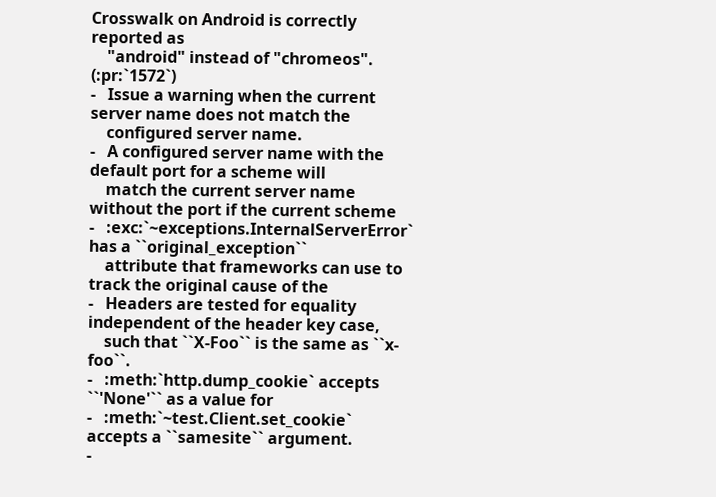Crosswalk on Android is correctly reported as
    "android" instead of "chromeos". (:pr:`1572`)
-   Issue a warning when the current server name does not match the
    configured server name.
-   A configured server name with the default port for a scheme will
    match the current server name without the port if the current scheme
-   :exc:`~exceptions.InternalServerError` has a ``original_exception``
    attribute that frameworks can use to track the original cause of the
-   Headers are tested for equality independent of the header key case,
    such that ``X-Foo`` is the same as ``x-foo``.
-   :meth:`http.dump_cookie` accepts ``'None'`` as a value for
-   :meth:`~test.Client.set_cookie` accepts a ``samesite`` argument.
-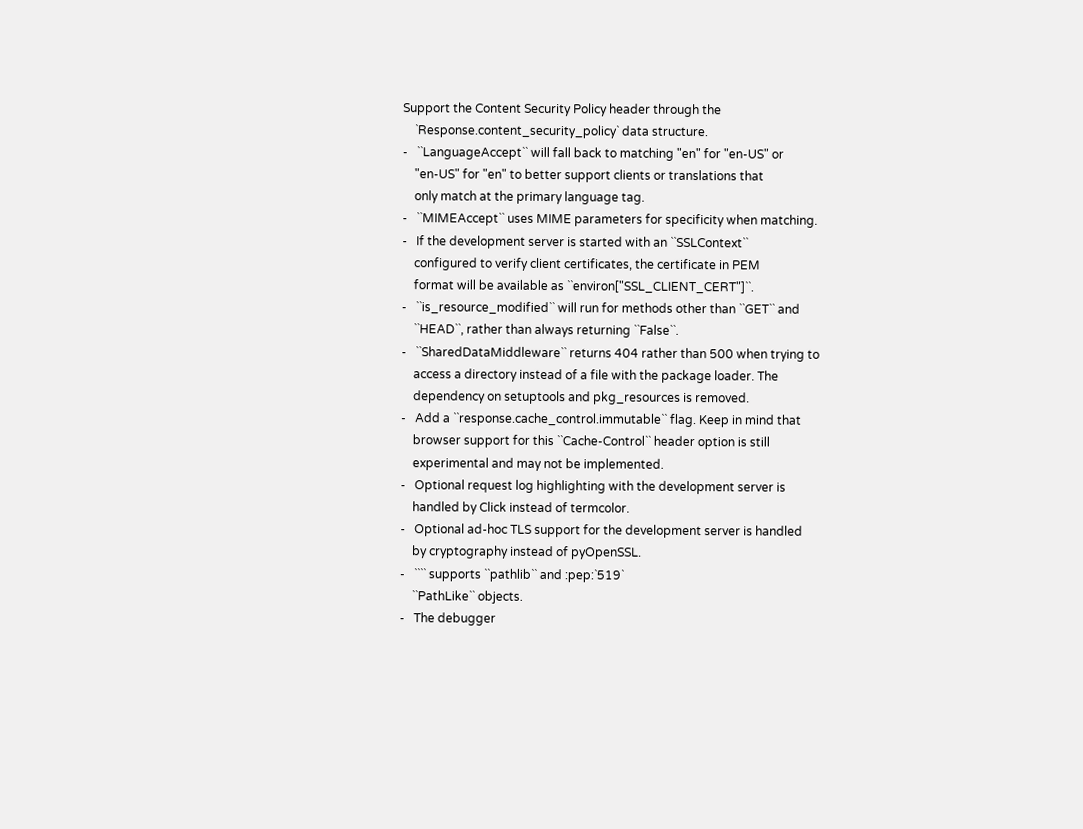Support the Content Security Policy header through the
    `Response.content_security_policy` data structure.
-   ``LanguageAccept`` will fall back to matching "en" for "en-US" or
    "en-US" for "en" to better support clients or translations that
    only match at the primary language tag.
-   ``MIMEAccept`` uses MIME parameters for specificity when matching.
-   If the development server is started with an ``SSLContext``
    configured to verify client certificates, the certificate in PEM
    format will be available as ``environ["SSL_CLIENT_CERT"]``.
-   ``is_resource_modified`` will run for methods other than ``GET`` and
    ``HEAD``, rather than always returning ``False``.
-   ``SharedDataMiddleware`` returns 404 rather than 500 when trying to
    access a directory instead of a file with the package loader. The
    dependency on setuptools and pkg_resources is removed.
-   Add a ``response.cache_control.immutable`` flag. Keep in mind that
    browser support for this ``Cache-Control`` header option is still
    experimental and may not be implemented.
-   Optional request log highlighting with the development server is
    handled by Click instead of termcolor.
-   Optional ad-hoc TLS support for the development server is handled
    by cryptography instead of pyOpenSSL.
-   ```` supports ``pathlib`` and :pep:`519`
    ``PathLike`` objects.
-   The debugger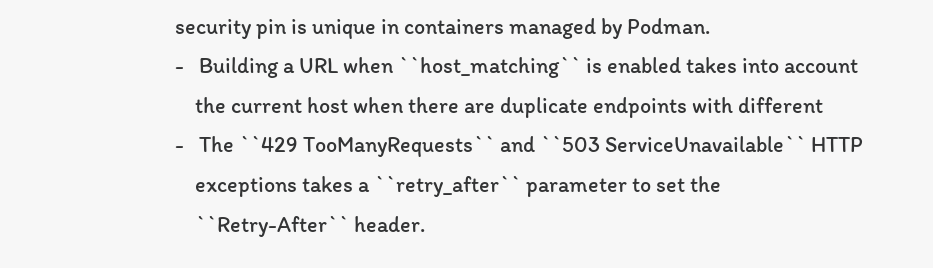security pin is unique in containers managed by Podman.
-   Building a URL when ``host_matching`` is enabled takes into account
    the current host when there are duplicate endpoints with different
-   The ``429 TooManyRequests`` and ``503 ServiceUnavailable`` HTTP
    exceptions takes a ``retry_after`` parameter to set the
    ``Retry-After`` header.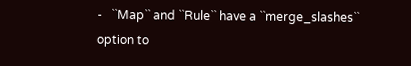-   ``Map`` and ``Rule`` have a ``merge_slashes`` option to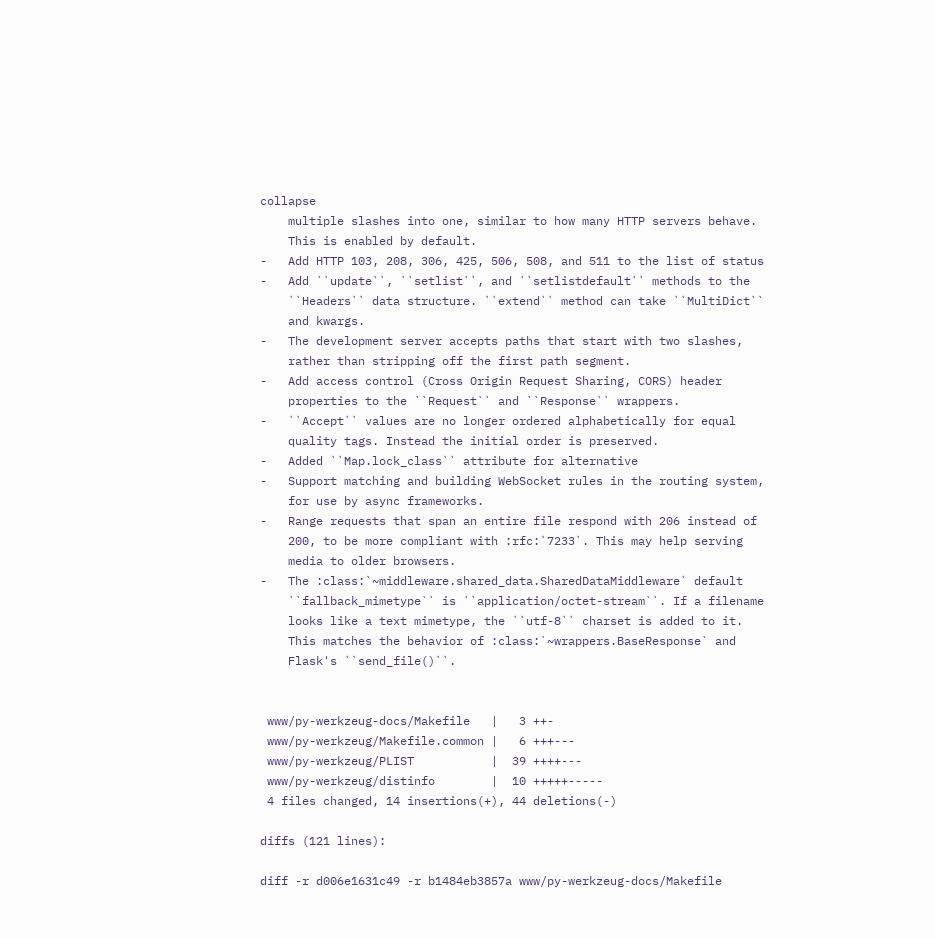collapse
    multiple slashes into one, similar to how many HTTP servers behave.
    This is enabled by default.
-   Add HTTP 103, 208, 306, 425, 506, 508, and 511 to the list of status
-   Add ``update``, ``setlist``, and ``setlistdefault`` methods to the
    ``Headers`` data structure. ``extend`` method can take ``MultiDict``
    and kwargs.
-   The development server accepts paths that start with two slashes,
    rather than stripping off the first path segment.
-   Add access control (Cross Origin Request Sharing, CORS) header
    properties to the ``Request`` and ``Response`` wrappers.
-   ``Accept`` values are no longer ordered alphabetically for equal
    quality tags. Instead the initial order is preserved.
-   Added ``Map.lock_class`` attribute for alternative
-   Support matching and building WebSocket rules in the routing system,
    for use by async frameworks.
-   Range requests that span an entire file respond with 206 instead of
    200, to be more compliant with :rfc:`7233`. This may help serving
    media to older browsers.
-   The :class:`~middleware.shared_data.SharedDataMiddleware` default
    ``fallback_mimetype`` is ``application/octet-stream``. If a filename
    looks like a text mimetype, the ``utf-8`` charset is added to it.
    This matches the behavior of :class:`~wrappers.BaseResponse` and
    Flask's ``send_file()``.


 www/py-werkzeug-docs/Makefile   |   3 ++-
 www/py-werkzeug/Makefile.common |   6 +++---
 www/py-werkzeug/PLIST           |  39 ++++---
 www/py-werkzeug/distinfo        |  10 +++++-----
 4 files changed, 14 insertions(+), 44 deletions(-)

diffs (121 lines):

diff -r d006e1631c49 -r b1484eb3857a www/py-werkzeug-docs/Makefile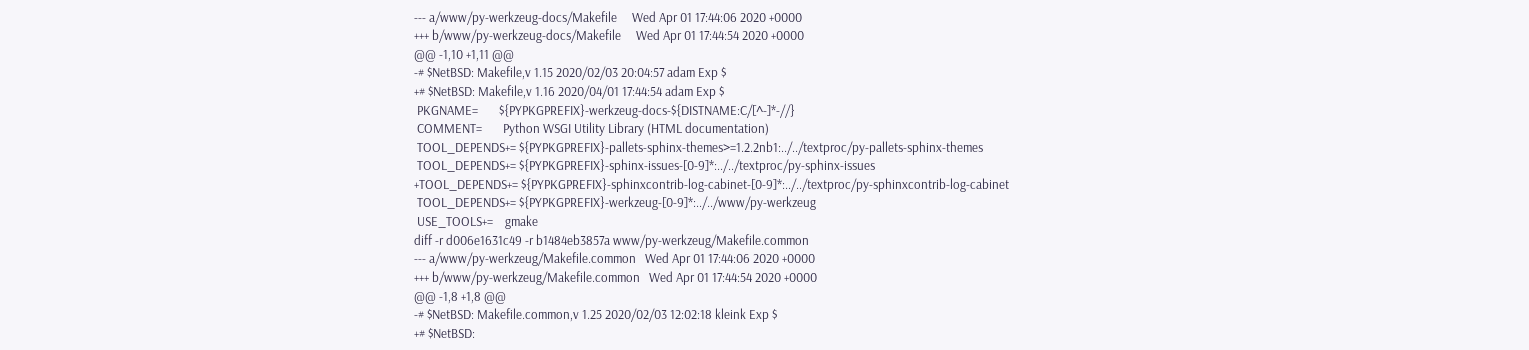--- a/www/py-werkzeug-docs/Makefile     Wed Apr 01 17:44:06 2020 +0000
+++ b/www/py-werkzeug-docs/Makefile     Wed Apr 01 17:44:54 2020 +0000
@@ -1,10 +1,11 @@
-# $NetBSD: Makefile,v 1.15 2020/02/03 20:04:57 adam Exp $
+# $NetBSD: Makefile,v 1.16 2020/04/01 17:44:54 adam Exp $
 PKGNAME=       ${PYPKGPREFIX}-werkzeug-docs-${DISTNAME:C/[^-]*-//}
 COMMENT=       Python WSGI Utility Library (HTML documentation)
 TOOL_DEPENDS+= ${PYPKGPREFIX}-pallets-sphinx-themes>=1.2.2nb1:../../textproc/py-pallets-sphinx-themes
 TOOL_DEPENDS+= ${PYPKGPREFIX}-sphinx-issues-[0-9]*:../../textproc/py-sphinx-issues
+TOOL_DEPENDS+= ${PYPKGPREFIX}-sphinxcontrib-log-cabinet-[0-9]*:../../textproc/py-sphinxcontrib-log-cabinet
 TOOL_DEPENDS+= ${PYPKGPREFIX}-werkzeug-[0-9]*:../../www/py-werkzeug
 USE_TOOLS+=    gmake
diff -r d006e1631c49 -r b1484eb3857a www/py-werkzeug/Makefile.common
--- a/www/py-werkzeug/Makefile.common   Wed Apr 01 17:44:06 2020 +0000
+++ b/www/py-werkzeug/Makefile.common   Wed Apr 01 17:44:54 2020 +0000
@@ -1,8 +1,8 @@
-# $NetBSD: Makefile.common,v 1.25 2020/02/03 12:02:18 kleink Exp $
+# $NetBSD: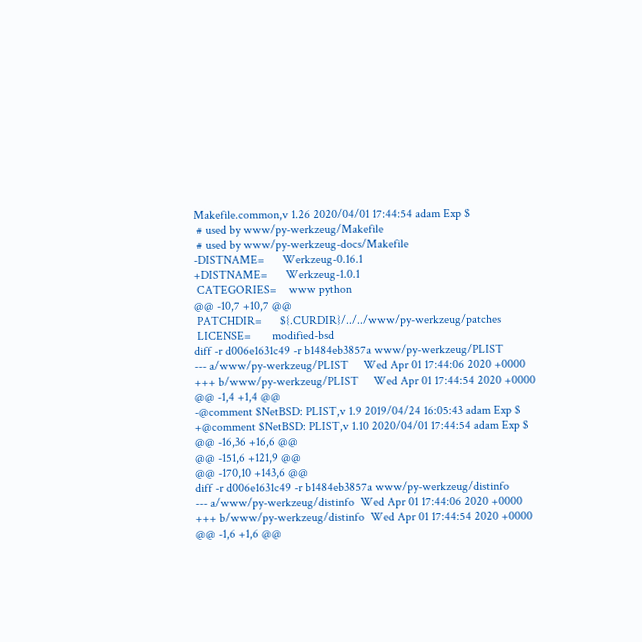Makefile.common,v 1.26 2020/04/01 17:44:54 adam Exp $
 # used by www/py-werkzeug/Makefile
 # used by www/py-werkzeug-docs/Makefile
-DISTNAME=      Werkzeug-0.16.1
+DISTNAME=      Werkzeug-1.0.1
 CATEGORIES=    www python
@@ -10,7 +10,7 @@
 PATCHDIR=      ${.CURDIR}/../../www/py-werkzeug/patches
 LICENSE=       modified-bsd
diff -r d006e1631c49 -r b1484eb3857a www/py-werkzeug/PLIST
--- a/www/py-werkzeug/PLIST     Wed Apr 01 17:44:06 2020 +0000
+++ b/www/py-werkzeug/PLIST     Wed Apr 01 17:44:54 2020 +0000
@@ -1,4 +1,4 @@
-@comment $NetBSD: PLIST,v 1.9 2019/04/24 16:05:43 adam Exp $
+@comment $NetBSD: PLIST,v 1.10 2020/04/01 17:44:54 adam Exp $
@@ -16,36 +16,6 @@
@@ -151,6 +121,9 @@
@@ -170,10 +143,6 @@
diff -r d006e1631c49 -r b1484eb3857a www/py-werkzeug/distinfo
--- a/www/py-werkzeug/distinfo  Wed Apr 01 17:44:06 2020 +0000
+++ b/www/py-werkzeug/distinfo  Wed Apr 01 17:44:54 2020 +0000
@@ -1,6 +1,6 @@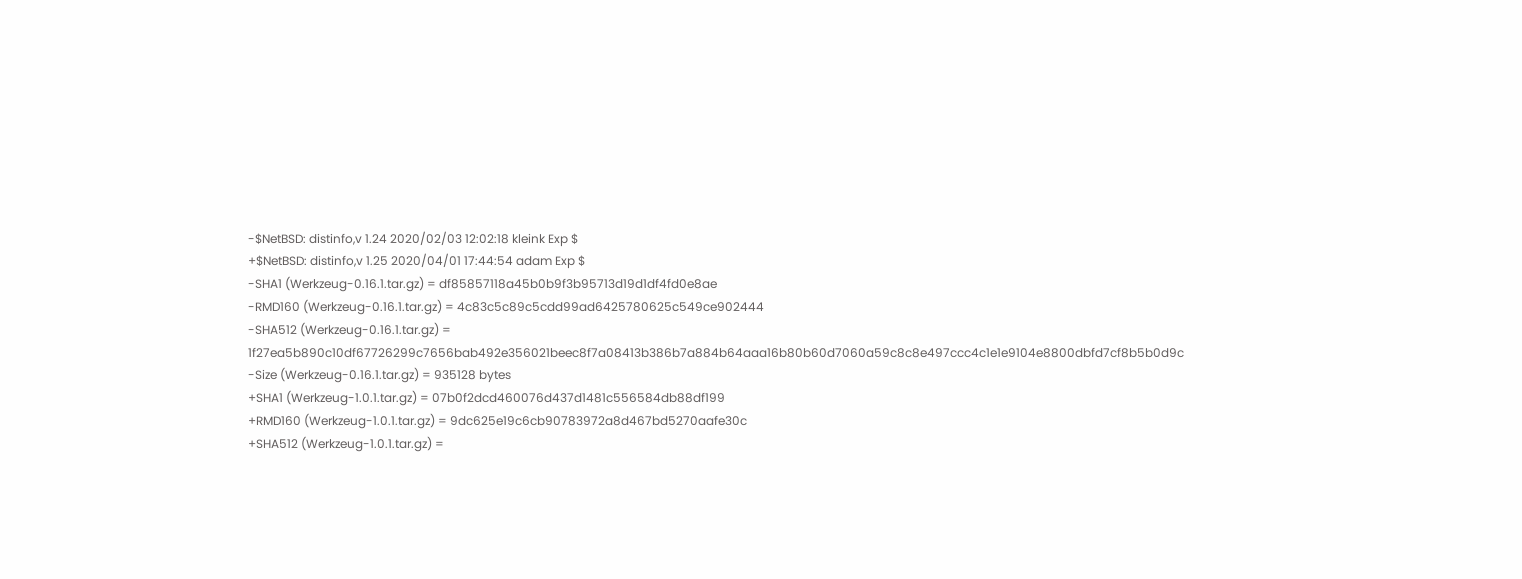-$NetBSD: distinfo,v 1.24 2020/02/03 12:02:18 kleink Exp $
+$NetBSD: distinfo,v 1.25 2020/04/01 17:44:54 adam Exp $
-SHA1 (Werkzeug-0.16.1.tar.gz) = df85857118a45b0b9f3b95713d19d1df4fd0e8ae
-RMD160 (Werkzeug-0.16.1.tar.gz) = 4c83c5c89c5cdd99ad6425780625c549ce902444
-SHA512 (Werkzeug-0.16.1.tar.gz) = 1f27ea5b890c10df67726299c7656bab492e356021beec8f7a08413b386b7a884b64aaa16b80b60d7060a59c8c8e497ccc4c1e1e9104e8800dbfd7cf8b5b0d9c
-Size (Werkzeug-0.16.1.tar.gz) = 935128 bytes
+SHA1 (Werkzeug-1.0.1.tar.gz) = 07b0f2dcd460076d437d1481c556584db88df199
+RMD160 (Werkzeug-1.0.1.tar.gz) = 9dc625e19c6cb90783972a8d467bd5270aafe30c
+SHA512 (Werkzeug-1.0.1.tar.gz) =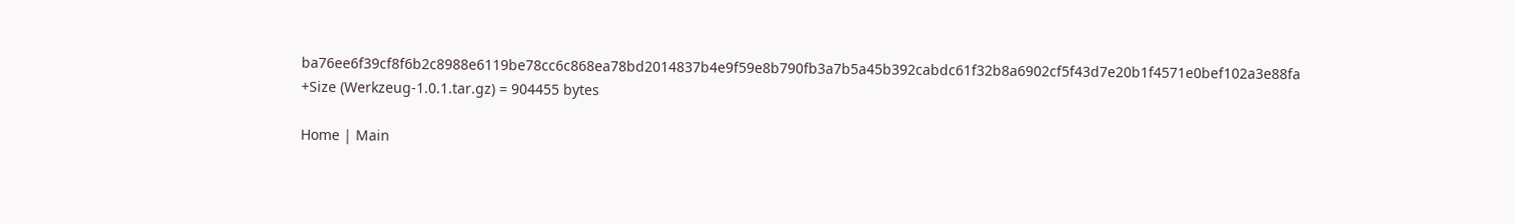ba76ee6f39cf8f6b2c8988e6119be78cc6c868ea78bd2014837b4e9f59e8b790fb3a7b5a45b392cabdc61f32b8a6902cf5f43d7e20b1f4571e0bef102a3e88fa
+Size (Werkzeug-1.0.1.tar.gz) = 904455 bytes

Home | Main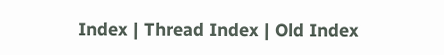Index | Thread Index | Old Index